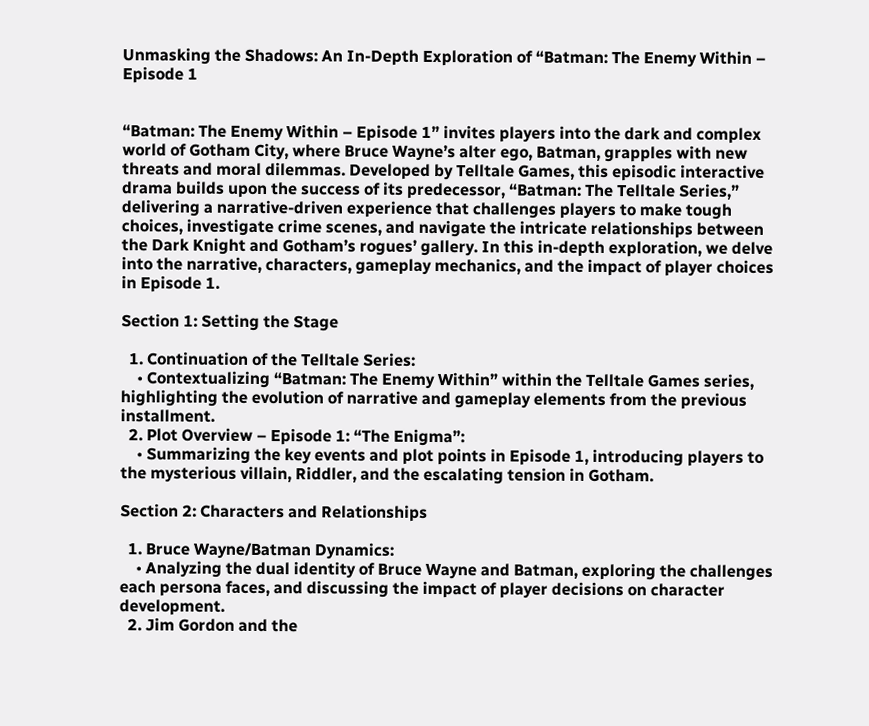Unmasking the Shadows: An In-Depth Exploration of “Batman: The Enemy Within – Episode 1


“Batman: The Enemy Within – Episode 1” invites players into the dark and complex world of Gotham City, where Bruce Wayne’s alter ego, Batman, grapples with new threats and moral dilemmas. Developed by Telltale Games, this episodic interactive drama builds upon the success of its predecessor, “Batman: The Telltale Series,” delivering a narrative-driven experience that challenges players to make tough choices, investigate crime scenes, and navigate the intricate relationships between the Dark Knight and Gotham’s rogues’ gallery. In this in-depth exploration, we delve into the narrative, characters, gameplay mechanics, and the impact of player choices in Episode 1.

Section 1: Setting the Stage

  1. Continuation of the Telltale Series:
    • Contextualizing “Batman: The Enemy Within” within the Telltale Games series, highlighting the evolution of narrative and gameplay elements from the previous installment.
  2. Plot Overview – Episode 1: “The Enigma”:
    • Summarizing the key events and plot points in Episode 1, introducing players to the mysterious villain, Riddler, and the escalating tension in Gotham.

Section 2: Characters and Relationships

  1. Bruce Wayne/Batman Dynamics:
    • Analyzing the dual identity of Bruce Wayne and Batman, exploring the challenges each persona faces, and discussing the impact of player decisions on character development.
  2. Jim Gordon and the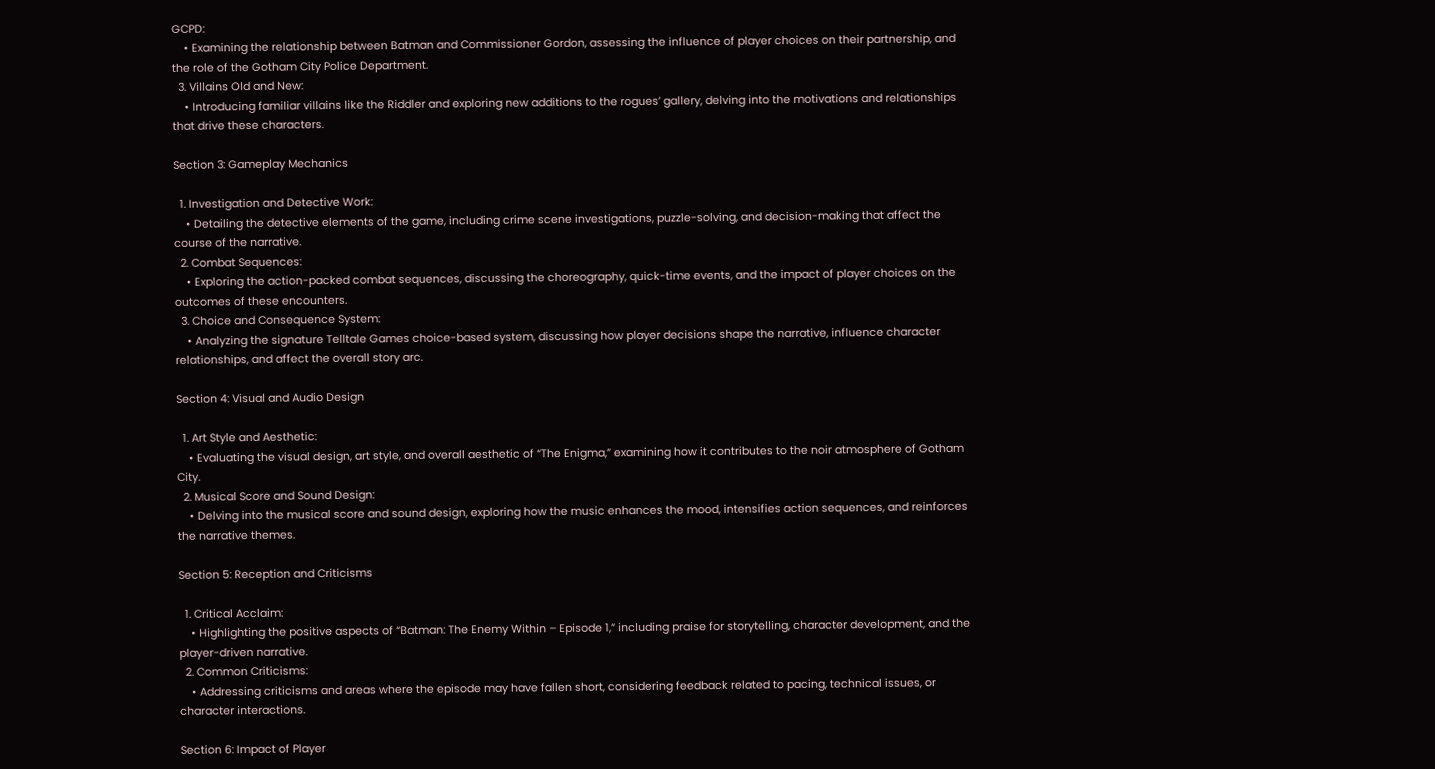GCPD:
    • Examining the relationship between Batman and Commissioner Gordon, assessing the influence of player choices on their partnership, and the role of the Gotham City Police Department.
  3. Villains Old and New:
    • Introducing familiar villains like the Riddler and exploring new additions to the rogues’ gallery, delving into the motivations and relationships that drive these characters.

Section 3: Gameplay Mechanics

  1. Investigation and Detective Work:
    • Detailing the detective elements of the game, including crime scene investigations, puzzle-solving, and decision-making that affect the course of the narrative.
  2. Combat Sequences:
    • Exploring the action-packed combat sequences, discussing the choreography, quick-time events, and the impact of player choices on the outcomes of these encounters.
  3. Choice and Consequence System:
    • Analyzing the signature Telltale Games choice-based system, discussing how player decisions shape the narrative, influence character relationships, and affect the overall story arc.

Section 4: Visual and Audio Design

  1. Art Style and Aesthetic:
    • Evaluating the visual design, art style, and overall aesthetic of “The Enigma,” examining how it contributes to the noir atmosphere of Gotham City.
  2. Musical Score and Sound Design:
    • Delving into the musical score and sound design, exploring how the music enhances the mood, intensifies action sequences, and reinforces the narrative themes.

Section 5: Reception and Criticisms

  1. Critical Acclaim:
    • Highlighting the positive aspects of “Batman: The Enemy Within – Episode 1,” including praise for storytelling, character development, and the player-driven narrative.
  2. Common Criticisms:
    • Addressing criticisms and areas where the episode may have fallen short, considering feedback related to pacing, technical issues, or character interactions.

Section 6: Impact of Player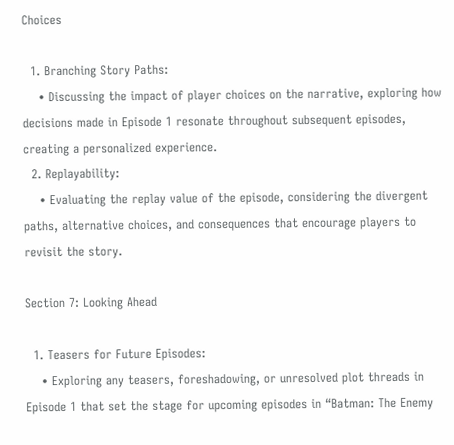Choices

  1. Branching Story Paths:
    • Discussing the impact of player choices on the narrative, exploring how decisions made in Episode 1 resonate throughout subsequent episodes, creating a personalized experience.
  2. Replayability:
    • Evaluating the replay value of the episode, considering the divergent paths, alternative choices, and consequences that encourage players to revisit the story.

Section 7: Looking Ahead

  1. Teasers for Future Episodes:
    • Exploring any teasers, foreshadowing, or unresolved plot threads in Episode 1 that set the stage for upcoming episodes in “Batman: The Enemy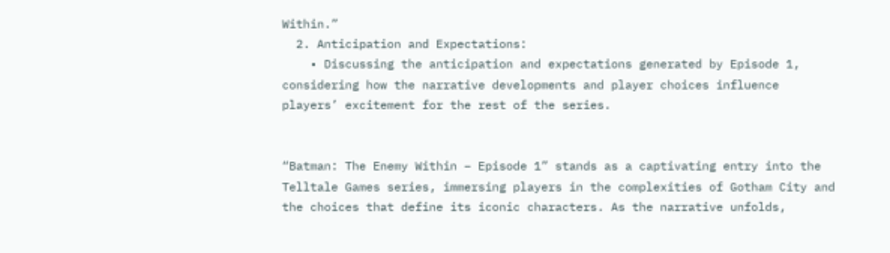Within.”
  2. Anticipation and Expectations:
    • Discussing the anticipation and expectations generated by Episode 1, considering how the narrative developments and player choices influence players’ excitement for the rest of the series.


“Batman: The Enemy Within – Episode 1” stands as a captivating entry into the Telltale Games series, immersing players in the complexities of Gotham City and the choices that define its iconic characters. As the narrative unfolds,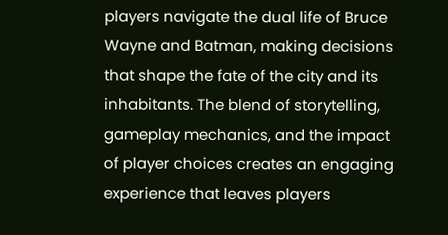players navigate the dual life of Bruce Wayne and Batman, making decisions that shape the fate of the city and its inhabitants. The blend of storytelling, gameplay mechanics, and the impact of player choices creates an engaging experience that leaves players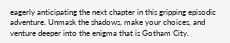eagerly anticipating the next chapter in this gripping episodic adventure. Unmask the shadows, make your choices, and venture deeper into the enigma that is Gotham City.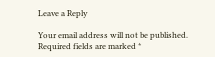Leave a Reply

Your email address will not be published. Required fields are marked *